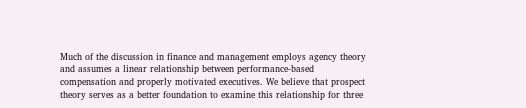Much of the discussion in finance and management employs agency theory and assumes a linear relationship between performance-based compensation and properly motivated executives. We believe that prospect theory serves as a better foundation to examine this relationship for three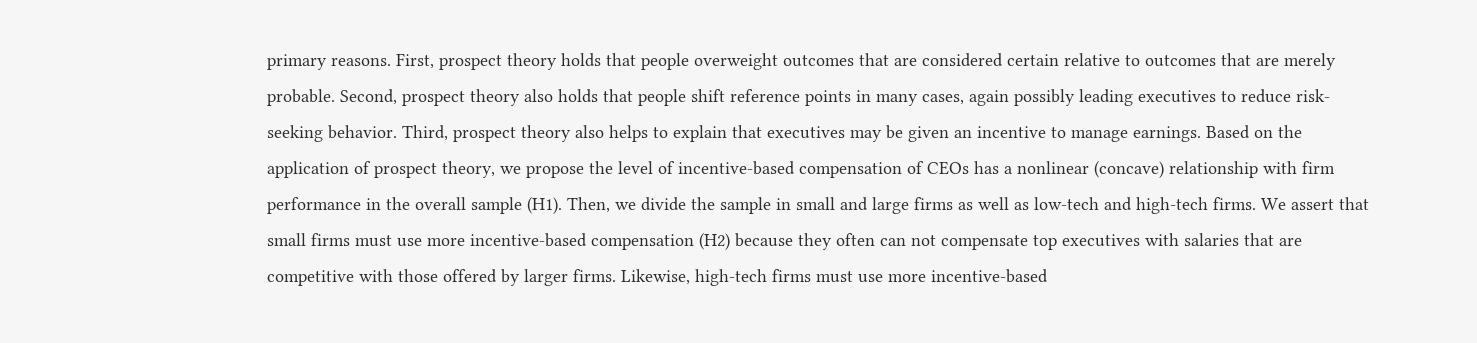primary reasons. First, prospect theory holds that people overweight outcomes that are considered certain relative to outcomes that are merely probable. Second, prospect theory also holds that people shift reference points in many cases, again possibly leading executives to reduce risk-seeking behavior. Third, prospect theory also helps to explain that executives may be given an incentive to manage earnings. Based on the application of prospect theory, we propose the level of incentive-based compensation of CEOs has a nonlinear (concave) relationship with firm performance in the overall sample (H1). Then, we divide the sample in small and large firms as well as low-tech and high-tech firms. We assert that small firms must use more incentive-based compensation (H2) because they often can not compensate top executives with salaries that are competitive with those offered by larger firms. Likewise, high-tech firms must use more incentive-based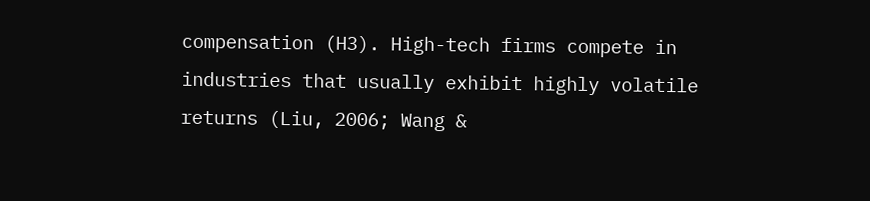compensation (H3). High-tech firms compete in industries that usually exhibit highly volatile returns (Liu, 2006; Wang &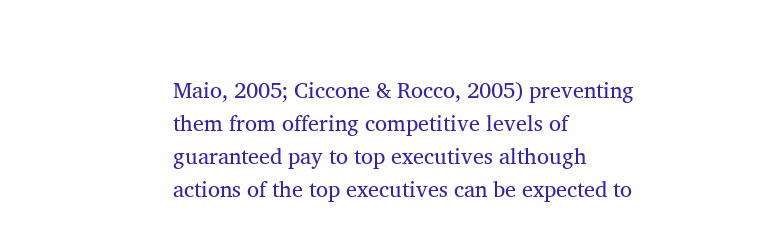Maio, 2005; Ciccone & Rocco, 2005) preventing them from offering competitive levels of guaranteed pay to top executives although actions of the top executives can be expected to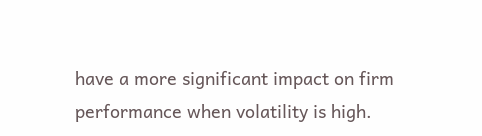have a more significant impact on firm performance when volatility is high.